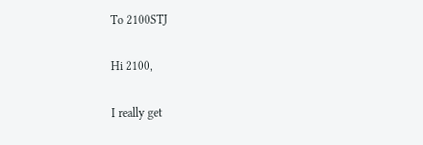To 2100STJ

Hi 2100,

I really get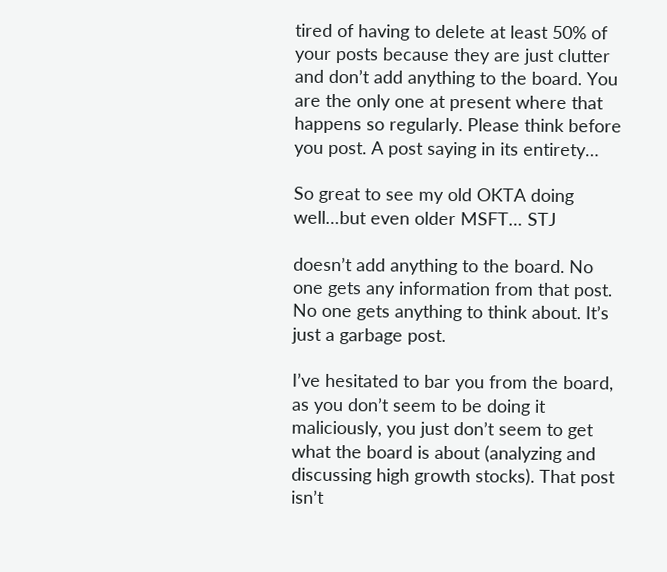tired of having to delete at least 50% of your posts because they are just clutter and don’t add anything to the board. You are the only one at present where that happens so regularly. Please think before you post. A post saying in its entirety…

So great to see my old OKTA doing well…but even older MSFT… STJ

doesn’t add anything to the board. No one gets any information from that post. No one gets anything to think about. It’s just a garbage post.

I’ve hesitated to bar you from the board, as you don’t seem to be doing it maliciously, you just don’t seem to get what the board is about (analyzing and discussing high growth stocks). That post isn’t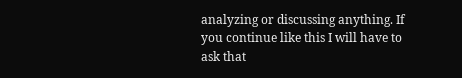analyzing or discussing anything. If you continue like this I will have to ask that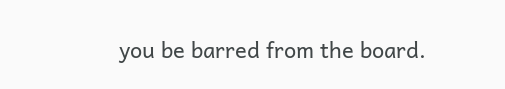you be barred from the board.